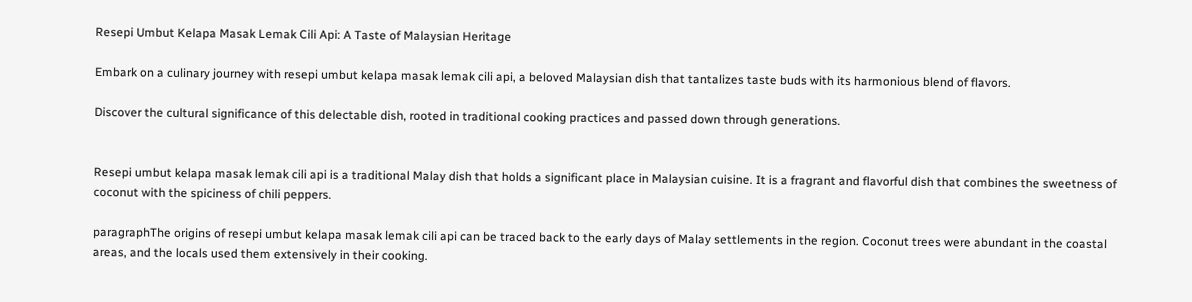Resepi Umbut Kelapa Masak Lemak Cili Api: A Taste of Malaysian Heritage

Embark on a culinary journey with resepi umbut kelapa masak lemak cili api, a beloved Malaysian dish that tantalizes taste buds with its harmonious blend of flavors.

Discover the cultural significance of this delectable dish, rooted in traditional cooking practices and passed down through generations.


Resepi umbut kelapa masak lemak cili api is a traditional Malay dish that holds a significant place in Malaysian cuisine. It is a fragrant and flavorful dish that combines the sweetness of coconut with the spiciness of chili peppers.

paragraphThe origins of resepi umbut kelapa masak lemak cili api can be traced back to the early days of Malay settlements in the region. Coconut trees were abundant in the coastal areas, and the locals used them extensively in their cooking.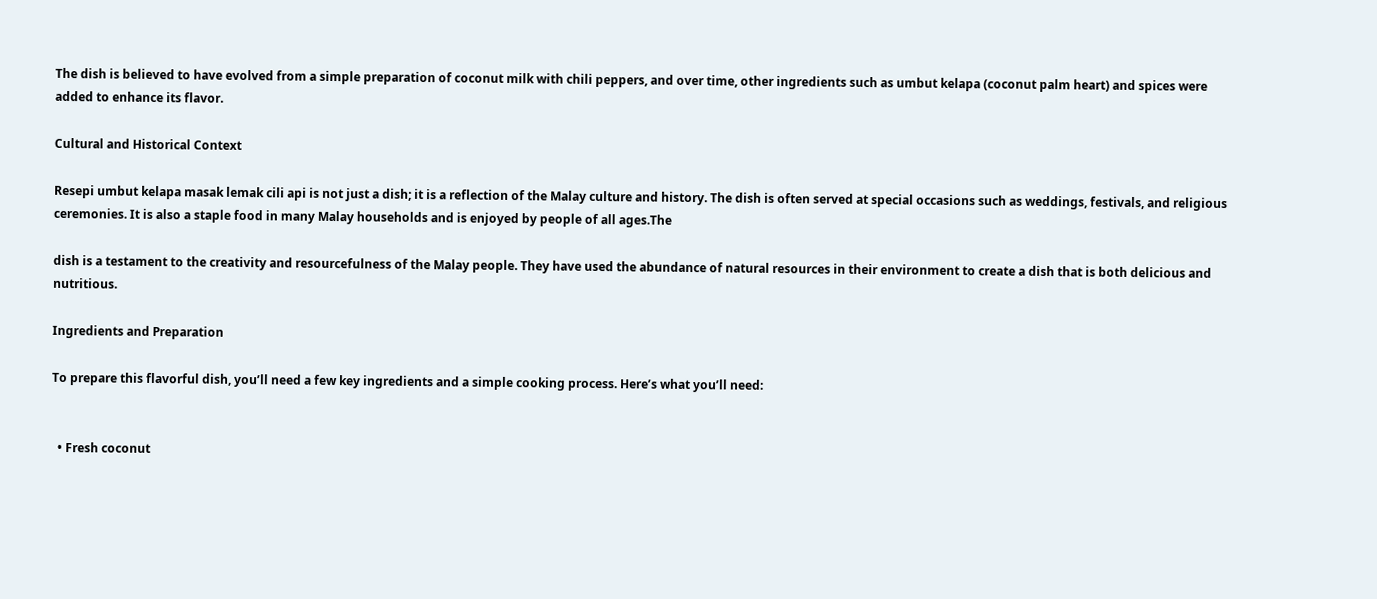The dish is believed to have evolved from a simple preparation of coconut milk with chili peppers, and over time, other ingredients such as umbut kelapa (coconut palm heart) and spices were added to enhance its flavor.

Cultural and Historical Context

Resepi umbut kelapa masak lemak cili api is not just a dish; it is a reflection of the Malay culture and history. The dish is often served at special occasions such as weddings, festivals, and religious ceremonies. It is also a staple food in many Malay households and is enjoyed by people of all ages.The

dish is a testament to the creativity and resourcefulness of the Malay people. They have used the abundance of natural resources in their environment to create a dish that is both delicious and nutritious.

Ingredients and Preparation

To prepare this flavorful dish, you’ll need a few key ingredients and a simple cooking process. Here’s what you’ll need:


  • Fresh coconut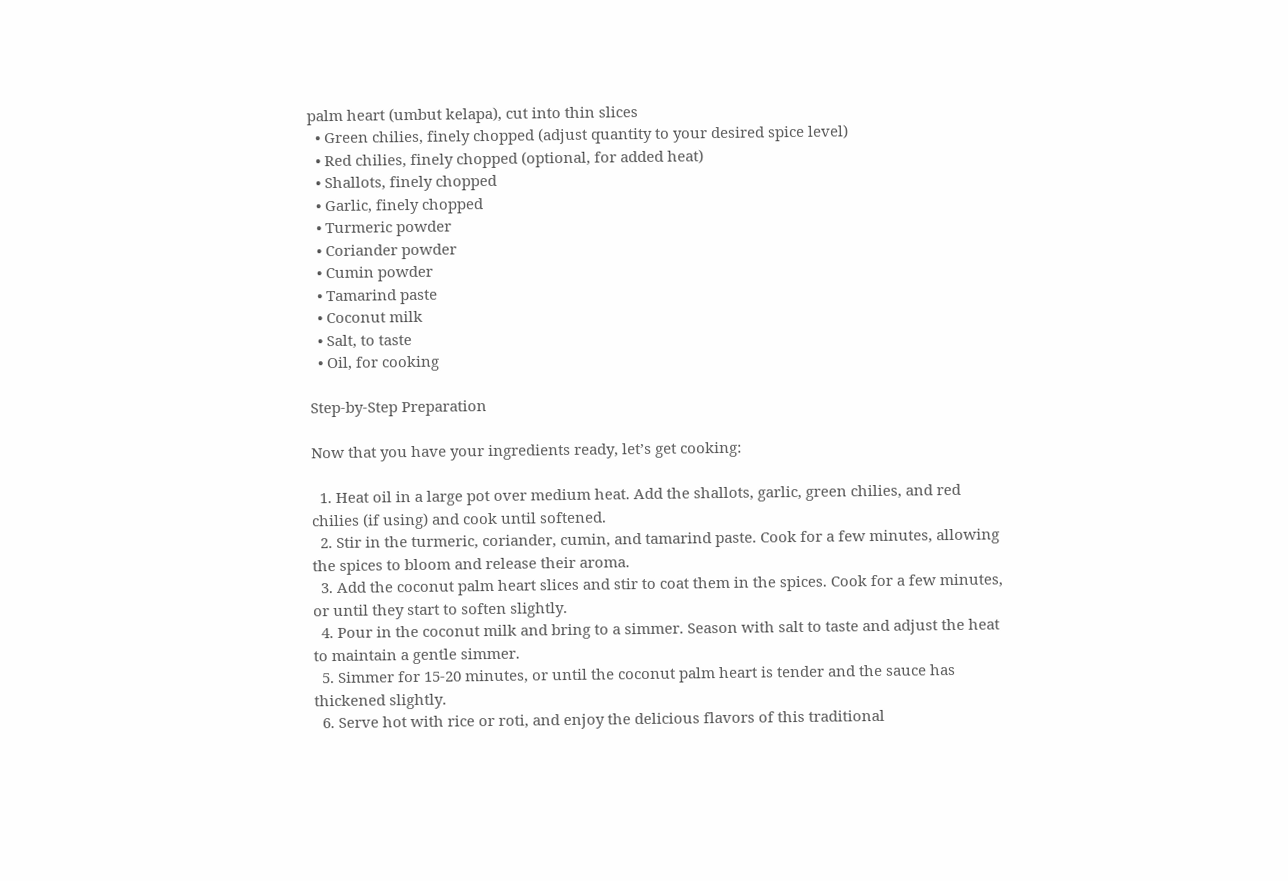palm heart (umbut kelapa), cut into thin slices
  • Green chilies, finely chopped (adjust quantity to your desired spice level)
  • Red chilies, finely chopped (optional, for added heat)
  • Shallots, finely chopped
  • Garlic, finely chopped
  • Turmeric powder
  • Coriander powder
  • Cumin powder
  • Tamarind paste
  • Coconut milk
  • Salt, to taste
  • Oil, for cooking

Step-by-Step Preparation

Now that you have your ingredients ready, let’s get cooking:

  1. Heat oil in a large pot over medium heat. Add the shallots, garlic, green chilies, and red chilies (if using) and cook until softened.
  2. Stir in the turmeric, coriander, cumin, and tamarind paste. Cook for a few minutes, allowing the spices to bloom and release their aroma.
  3. Add the coconut palm heart slices and stir to coat them in the spices. Cook for a few minutes, or until they start to soften slightly.
  4. Pour in the coconut milk and bring to a simmer. Season with salt to taste and adjust the heat to maintain a gentle simmer.
  5. Simmer for 15-20 minutes, or until the coconut palm heart is tender and the sauce has thickened slightly.
  6. Serve hot with rice or roti, and enjoy the delicious flavors of this traditional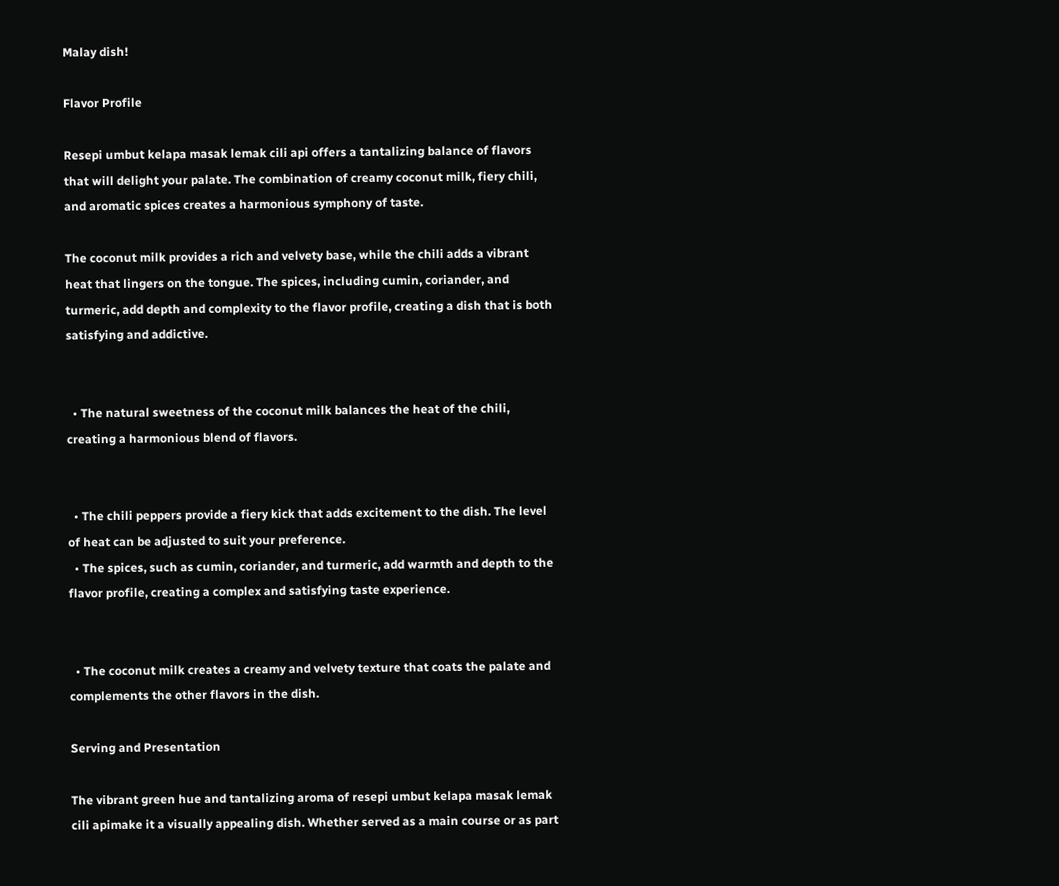Malay dish!

Flavor Profile

Resepi umbut kelapa masak lemak cili api offers a tantalizing balance of flavors that will delight your palate. The combination of creamy coconut milk, fiery chili, and aromatic spices creates a harmonious symphony of taste.

The coconut milk provides a rich and velvety base, while the chili adds a vibrant heat that lingers on the tongue. The spices, including cumin, coriander, and turmeric, add depth and complexity to the flavor profile, creating a dish that is both satisfying and addictive.


  • The natural sweetness of the coconut milk balances the heat of the chili, creating a harmonious blend of flavors.


  • The chili peppers provide a fiery kick that adds excitement to the dish. The level of heat can be adjusted to suit your preference.
  • The spices, such as cumin, coriander, and turmeric, add warmth and depth to the flavor profile, creating a complex and satisfying taste experience.


  • The coconut milk creates a creamy and velvety texture that coats the palate and complements the other flavors in the dish.

Serving and Presentation

The vibrant green hue and tantalizing aroma of resepi umbut kelapa masak lemak cili apimake it a visually appealing dish. Whether served as a main course or as part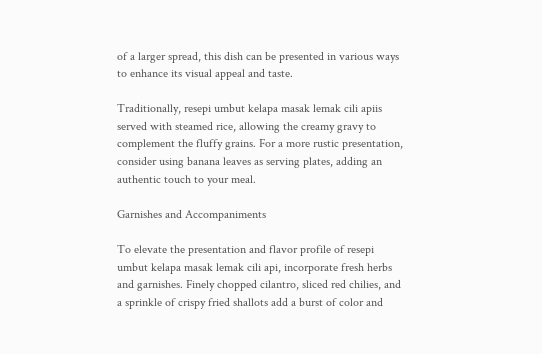of a larger spread, this dish can be presented in various ways to enhance its visual appeal and taste.

Traditionally, resepi umbut kelapa masak lemak cili apiis served with steamed rice, allowing the creamy gravy to complement the fluffy grains. For a more rustic presentation, consider using banana leaves as serving plates, adding an authentic touch to your meal.

Garnishes and Accompaniments

To elevate the presentation and flavor profile of resepi umbut kelapa masak lemak cili api, incorporate fresh herbs and garnishes. Finely chopped cilantro, sliced red chilies, and a sprinkle of crispy fried shallots add a burst of color and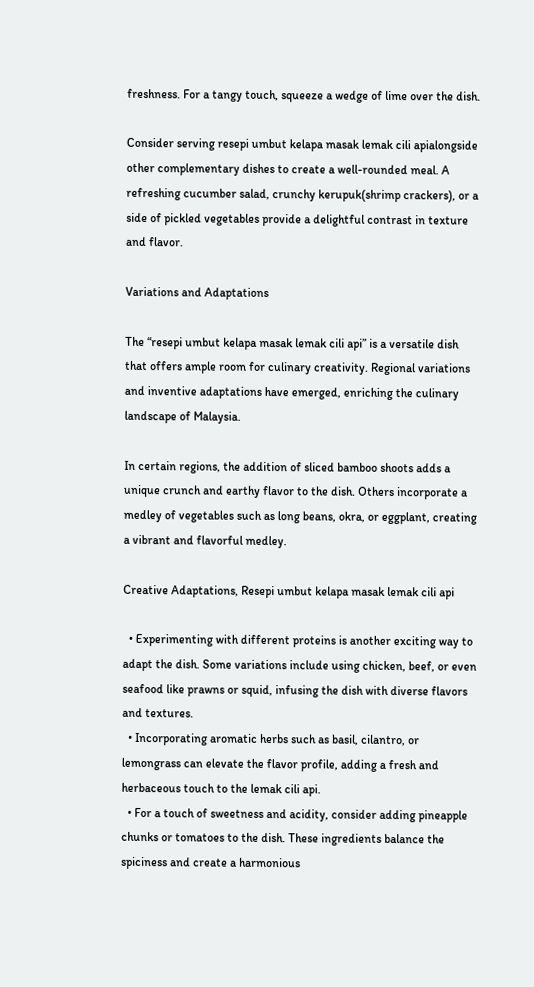freshness. For a tangy touch, squeeze a wedge of lime over the dish.

Consider serving resepi umbut kelapa masak lemak cili apialongside other complementary dishes to create a well-rounded meal. A refreshing cucumber salad, crunchy kerupuk(shrimp crackers), or a side of pickled vegetables provide a delightful contrast in texture and flavor.

Variations and Adaptations

The “resepi umbut kelapa masak lemak cili api” is a versatile dish that offers ample room for culinary creativity. Regional variations and inventive adaptations have emerged, enriching the culinary landscape of Malaysia.

In certain regions, the addition of sliced bamboo shoots adds a unique crunch and earthy flavor to the dish. Others incorporate a medley of vegetables such as long beans, okra, or eggplant, creating a vibrant and flavorful medley.

Creative Adaptations, Resepi umbut kelapa masak lemak cili api

  • Experimenting with different proteins is another exciting way to adapt the dish. Some variations include using chicken, beef, or even seafood like prawns or squid, infusing the dish with diverse flavors and textures.
  • Incorporating aromatic herbs such as basil, cilantro, or lemongrass can elevate the flavor profile, adding a fresh and herbaceous touch to the lemak cili api.
  • For a touch of sweetness and acidity, consider adding pineapple chunks or tomatoes to the dish. These ingredients balance the spiciness and create a harmonious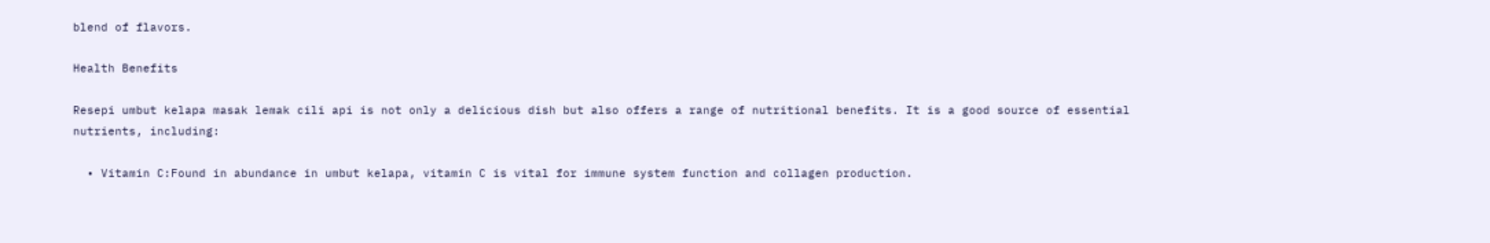blend of flavors.

Health Benefits

Resepi umbut kelapa masak lemak cili api is not only a delicious dish but also offers a range of nutritional benefits. It is a good source of essential nutrients, including:

  • Vitamin C:Found in abundance in umbut kelapa, vitamin C is vital for immune system function and collagen production.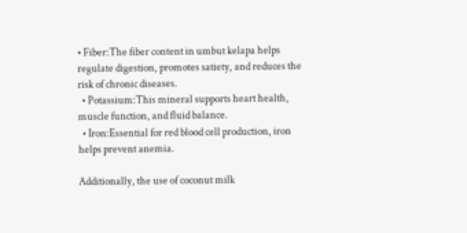• Fiber:The fiber content in umbut kelapa helps regulate digestion, promotes satiety, and reduces the risk of chronic diseases.
  • Potassium:This mineral supports heart health, muscle function, and fluid balance.
  • Iron:Essential for red blood cell production, iron helps prevent anemia.

Additionally, the use of coconut milk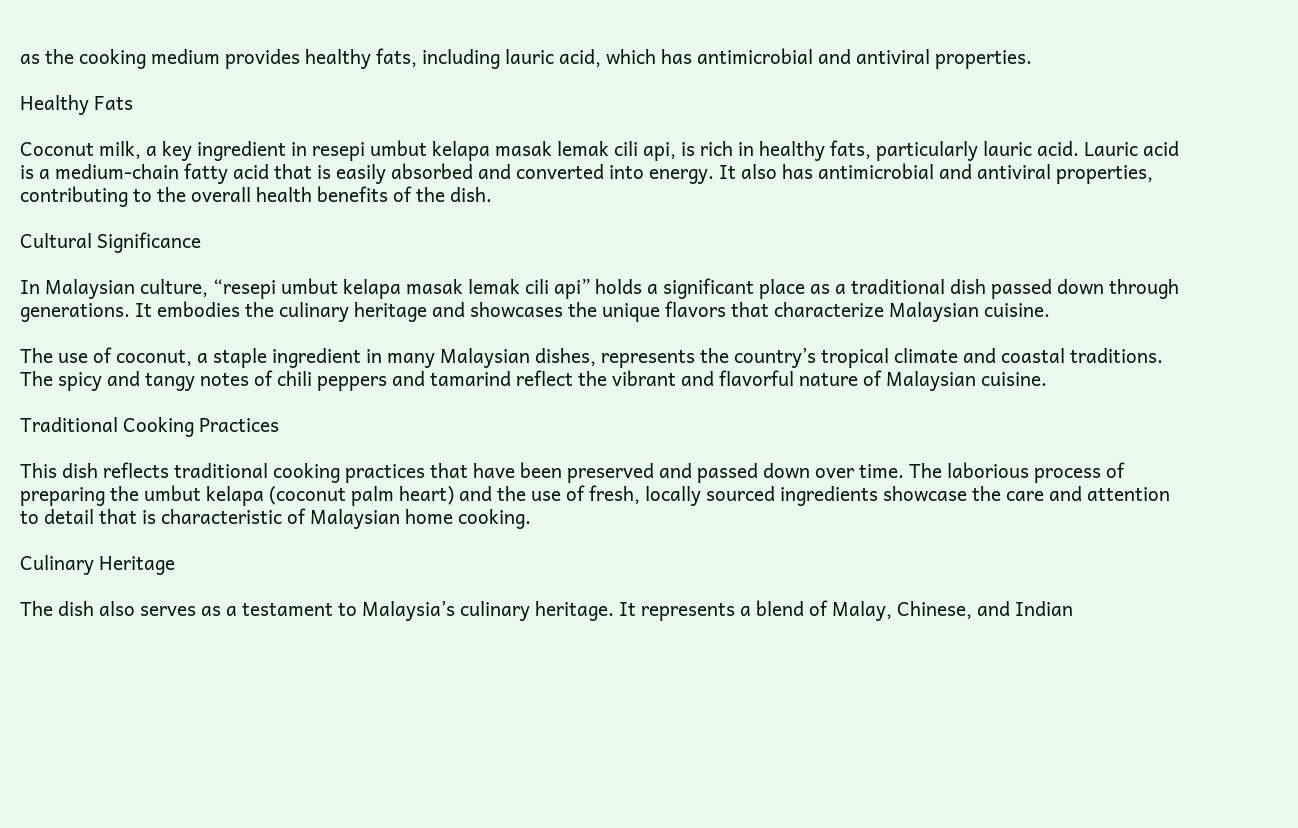as the cooking medium provides healthy fats, including lauric acid, which has antimicrobial and antiviral properties.

Healthy Fats

Coconut milk, a key ingredient in resepi umbut kelapa masak lemak cili api, is rich in healthy fats, particularly lauric acid. Lauric acid is a medium-chain fatty acid that is easily absorbed and converted into energy. It also has antimicrobial and antiviral properties, contributing to the overall health benefits of the dish.

Cultural Significance

In Malaysian culture, “resepi umbut kelapa masak lemak cili api” holds a significant place as a traditional dish passed down through generations. It embodies the culinary heritage and showcases the unique flavors that characterize Malaysian cuisine.

The use of coconut, a staple ingredient in many Malaysian dishes, represents the country’s tropical climate and coastal traditions. The spicy and tangy notes of chili peppers and tamarind reflect the vibrant and flavorful nature of Malaysian cuisine.

Traditional Cooking Practices

This dish reflects traditional cooking practices that have been preserved and passed down over time. The laborious process of preparing the umbut kelapa (coconut palm heart) and the use of fresh, locally sourced ingredients showcase the care and attention to detail that is characteristic of Malaysian home cooking.

Culinary Heritage

The dish also serves as a testament to Malaysia’s culinary heritage. It represents a blend of Malay, Chinese, and Indian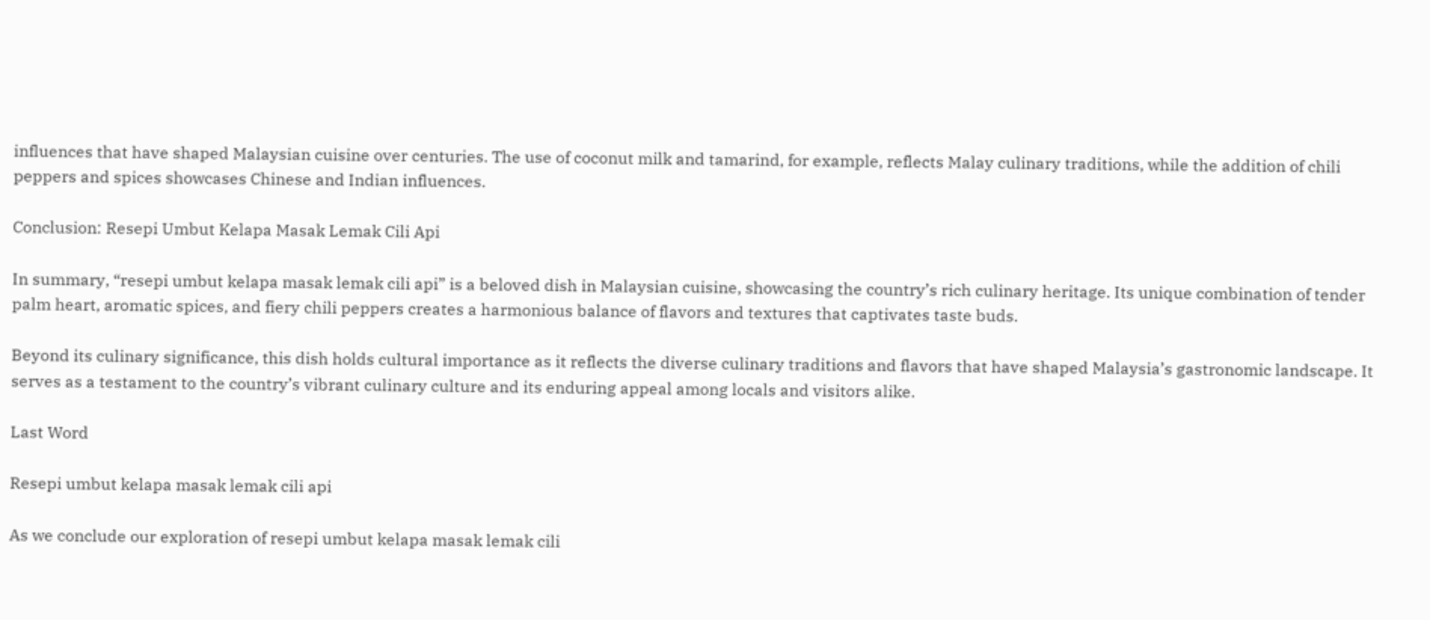influences that have shaped Malaysian cuisine over centuries. The use of coconut milk and tamarind, for example, reflects Malay culinary traditions, while the addition of chili peppers and spices showcases Chinese and Indian influences.

Conclusion: Resepi Umbut Kelapa Masak Lemak Cili Api

In summary, “resepi umbut kelapa masak lemak cili api” is a beloved dish in Malaysian cuisine, showcasing the country’s rich culinary heritage. Its unique combination of tender palm heart, aromatic spices, and fiery chili peppers creates a harmonious balance of flavors and textures that captivates taste buds.

Beyond its culinary significance, this dish holds cultural importance as it reflects the diverse culinary traditions and flavors that have shaped Malaysia’s gastronomic landscape. It serves as a testament to the country’s vibrant culinary culture and its enduring appeal among locals and visitors alike.

Last Word

Resepi umbut kelapa masak lemak cili api

As we conclude our exploration of resepi umbut kelapa masak lemak cili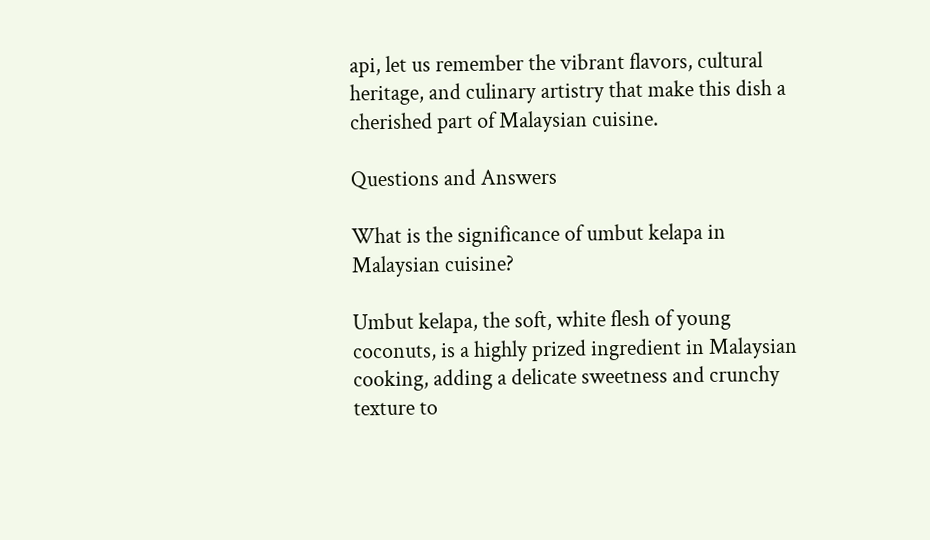api, let us remember the vibrant flavors, cultural heritage, and culinary artistry that make this dish a cherished part of Malaysian cuisine.

Questions and Answers

What is the significance of umbut kelapa in Malaysian cuisine?

Umbut kelapa, the soft, white flesh of young coconuts, is a highly prized ingredient in Malaysian cooking, adding a delicate sweetness and crunchy texture to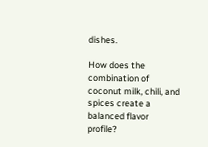dishes.

How does the combination of coconut milk, chili, and spices create a balanced flavor profile?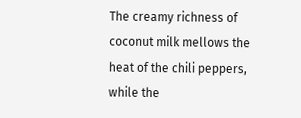The creamy richness of coconut milk mellows the heat of the chili peppers, while the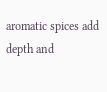aromatic spices add depth and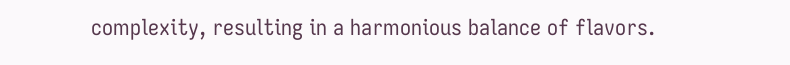complexity, resulting in a harmonious balance of flavors.